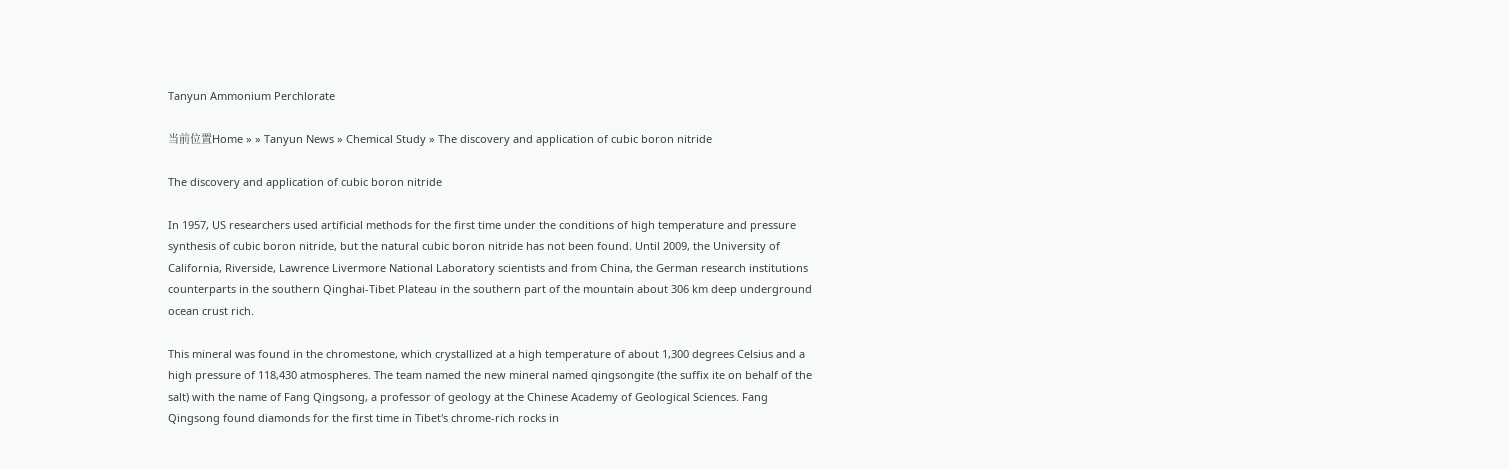Tanyun Ammonium Perchlorate

当前位置Home » » Tanyun News » Chemical Study » The discovery and application of cubic boron nitride

The discovery and application of cubic boron nitride

In 1957, US researchers used artificial methods for the first time under the conditions of high temperature and pressure synthesis of cubic boron nitride, but the natural cubic boron nitride has not been found. Until 2009, the University of California, Riverside, Lawrence Livermore National Laboratory scientists and from China, the German research institutions counterparts in the southern Qinghai-Tibet Plateau in the southern part of the mountain about 306 km deep underground ocean crust rich.

This mineral was found in the chromestone, which crystallized at a high temperature of about 1,300 degrees Celsius and a high pressure of 118,430 atmospheres. The team named the new mineral named qingsongite (the suffix ite on behalf of the salt) with the name of Fang Qingsong, a professor of geology at the Chinese Academy of Geological Sciences. Fang Qingsong found diamonds for the first time in Tibet's chrome-rich rocks in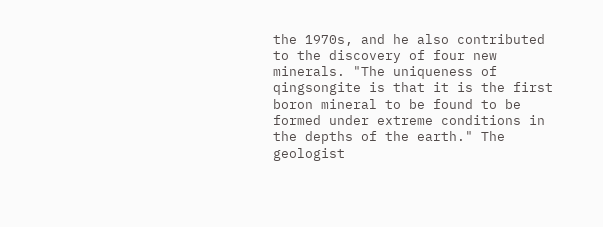the 1970s, and he also contributed to the discovery of four new minerals. "The uniqueness of qingsongite is that it is the first boron mineral to be found to be formed under extreme conditions in the depths of the earth." The geologist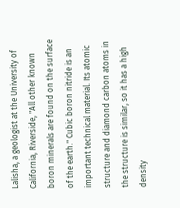Lalisha, a geologist at the University of California, Riverside, "All other known boron minerals are found on the surface of the earth." Cubic boron nitride is an important technical material. Its atomic structure and diamond carbon atoms in the structure is similar, so it has a high density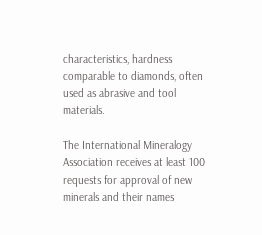characteristics, hardness comparable to diamonds, often used as abrasive and tool materials.

The International Mineralogy Association receives at least 100 requests for approval of new minerals and their names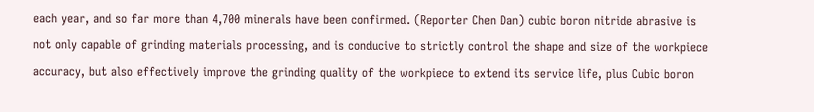each year, and so far more than 4,700 minerals have been confirmed. (Reporter Chen Dan) cubic boron nitride abrasive is not only capable of grinding materials processing, and is conducive to strictly control the shape and size of the workpiece accuracy, but also effectively improve the grinding quality of the workpiece to extend its service life, plus Cubic boron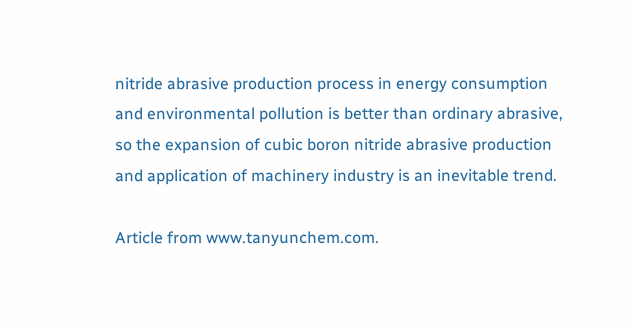nitride abrasive production process in energy consumption and environmental pollution is better than ordinary abrasive, so the expansion of cubic boron nitride abrasive production and application of machinery industry is an inevitable trend.

Article from www.tanyunchem.com.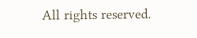All rights reserved.